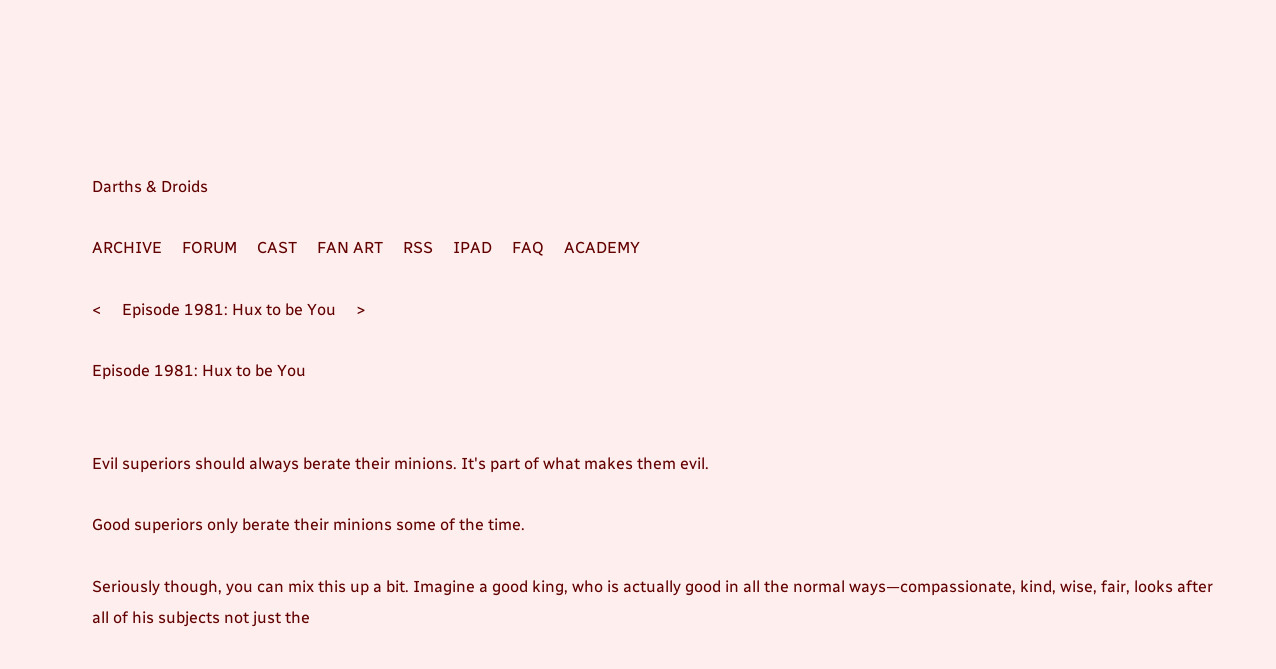Darths & Droids

ARCHIVE     FORUM     CAST     FAN ART     RSS     IPAD     FAQ     ACADEMY

<     Episode 1981: Hux to be You     >

Episode 1981: Hux to be You


Evil superiors should always berate their minions. It's part of what makes them evil.

Good superiors only berate their minions some of the time.

Seriously though, you can mix this up a bit. Imagine a good king, who is actually good in all the normal ways—compassionate, kind, wise, fair, looks after all of his subjects not just the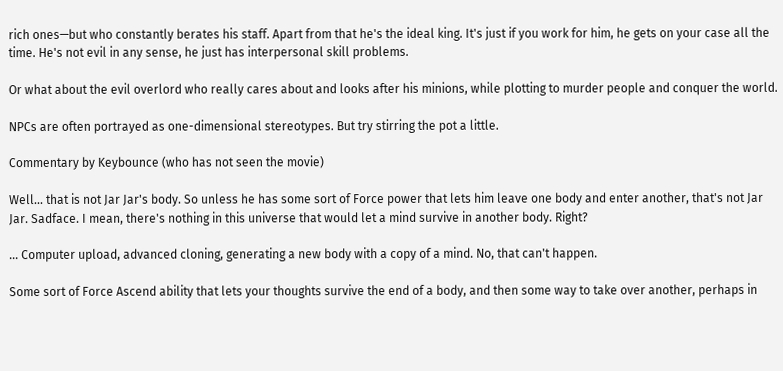rich ones—but who constantly berates his staff. Apart from that he's the ideal king. It's just if you work for him, he gets on your case all the time. He's not evil in any sense, he just has interpersonal skill problems.

Or what about the evil overlord who really cares about and looks after his minions, while plotting to murder people and conquer the world.

NPCs are often portrayed as one-dimensional stereotypes. But try stirring the pot a little.

Commentary by Keybounce (who has not seen the movie)

Well... that is not Jar Jar's body. So unless he has some sort of Force power that lets him leave one body and enter another, that's not Jar Jar. Sadface. I mean, there's nothing in this universe that would let a mind survive in another body. Right?

... Computer upload, advanced cloning, generating a new body with a copy of a mind. No, that can't happen.

Some sort of Force Ascend ability that lets your thoughts survive the end of a body, and then some way to take over another, perhaps in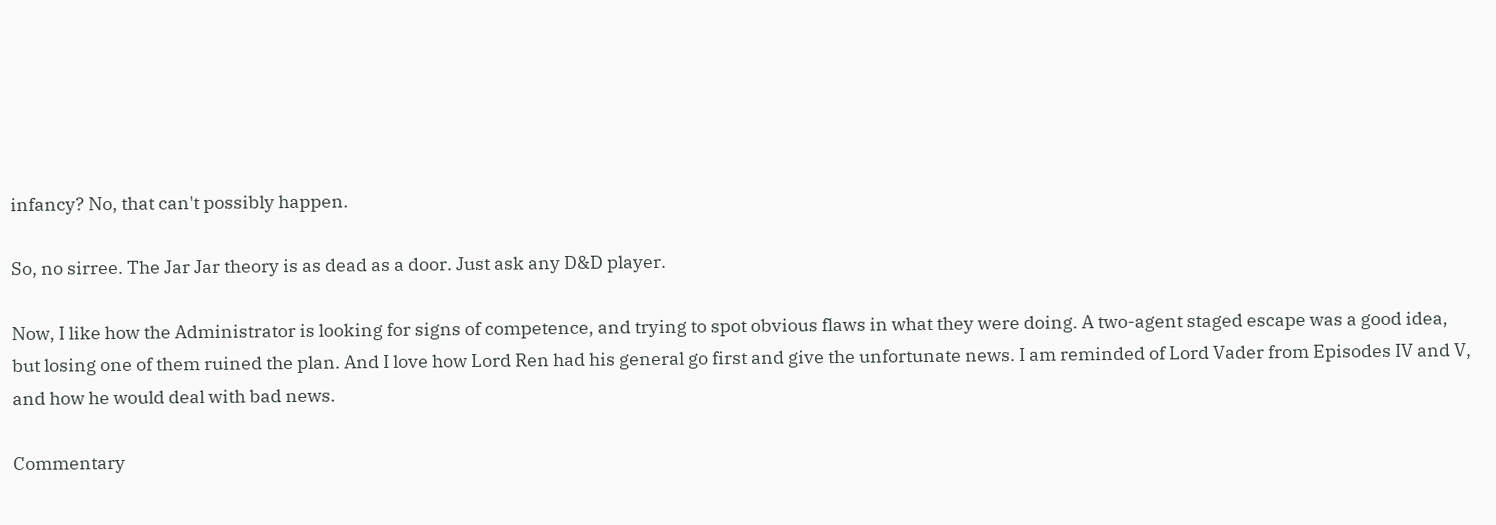infancy? No, that can't possibly happen.

So, no sirree. The Jar Jar theory is as dead as a door. Just ask any D&D player.

Now, I like how the Administrator is looking for signs of competence, and trying to spot obvious flaws in what they were doing. A two-agent staged escape was a good idea, but losing one of them ruined the plan. And I love how Lord Ren had his general go first and give the unfortunate news. I am reminded of Lord Vader from Episodes IV and V, and how he would deal with bad news.

Commentary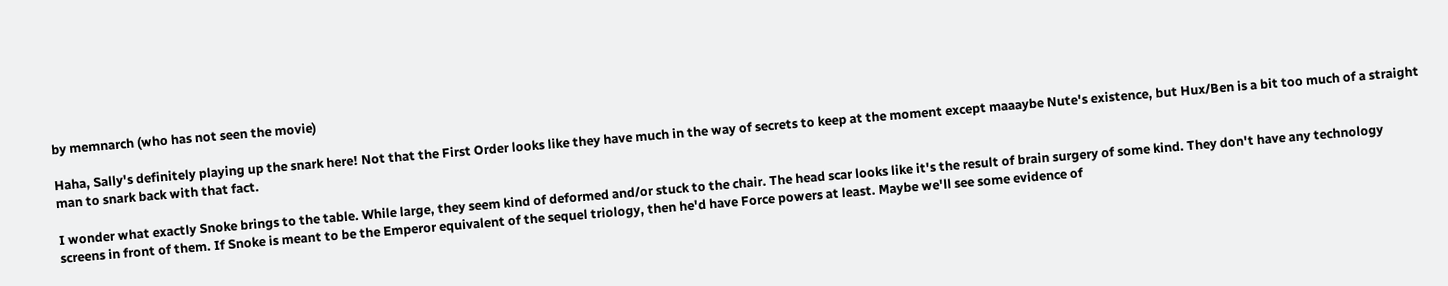by memnarch (who has not seen the movie)

Haha, Sally's definitely playing up the snark here! Not that the First Order looks like they have much in the way of secrets to keep at the moment except maaaybe Nute's existence, but Hux/Ben is a bit too much of a straight man to snark back with that fact.

I wonder what exactly Snoke brings to the table. While large, they seem kind of deformed and/or stuck to the chair. The head scar looks like it's the result of brain surgery of some kind. They don't have any technology screens in front of them. If Snoke is meant to be the Emperor equivalent of the sequel triology, then he'd have Force powers at least. Maybe we'll see some evidence of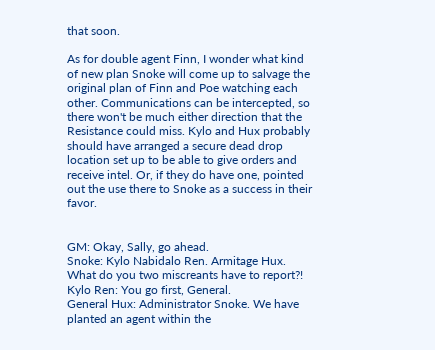that soon.

As for double agent Finn, I wonder what kind of new plan Snoke will come up to salvage the original plan of Finn and Poe watching each other. Communications can be intercepted, so there won't be much either direction that the Resistance could miss. Kylo and Hux probably should have arranged a secure dead drop location set up to be able to give orders and receive intel. Or, if they do have one, pointed out the use there to Snoke as a success in their favor.


GM: Okay, Sally, go ahead.
Snoke: Kylo Nabidalo Ren. Armitage Hux. What do you two miscreants have to report?!
Kylo Ren: You go first, General.
General Hux: Administrator Snoke. We have planted an agent within the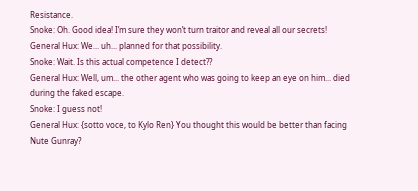Resistance.
Snoke: Oh. Good idea! I’m sure they won’t turn traitor and reveal all our secrets!
General Hux: We... uh... planned for that possibility.
Snoke: Wait. Is this actual competence I detect??
General Hux: Well, um... the other agent who was going to keep an eye on him... died during the faked escape.
Snoke: I guess not!
General Hux: {sotto voce, to Kylo Ren} You thought this would be better than facing Nute Gunray?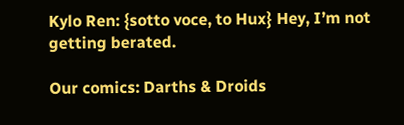Kylo Ren: {sotto voce, to Hux} Hey, I’m not getting berated.

Our comics: Darths & Droids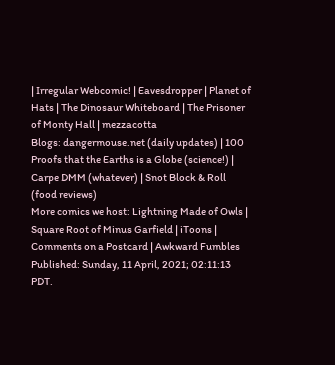| Irregular Webcomic! | Eavesdropper | Planet of Hats | The Dinosaur Whiteboard | The Prisoner of Monty Hall | mezzacotta
Blogs: dangermouse.net (daily updates) | 100 Proofs that the Earths is a Globe (science!) | Carpe DMM (whatever) | Snot Block & Roll (food reviews)
More comics we host: Lightning Made of Owls | Square Root of Minus Garfield | iToons | Comments on a Postcard | Awkward Fumbles
Published: Sunday, 11 April, 2021; 02:11:13 PDT.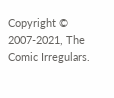Copyright © 2007-2021, The Comic Irregulars.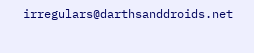irregulars@darthsanddroids.net